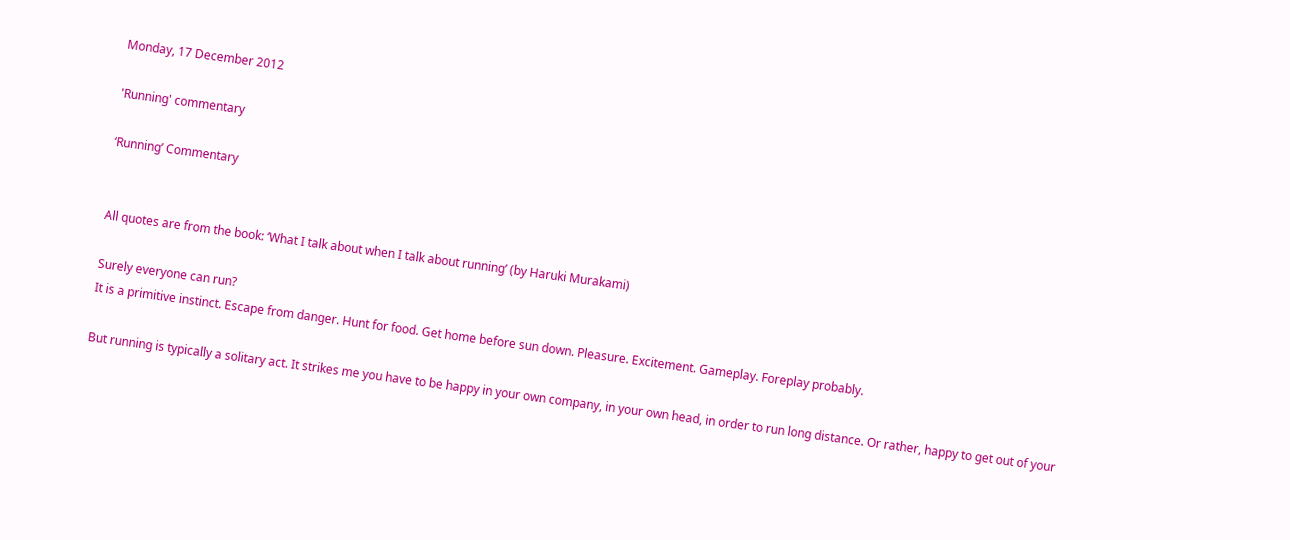Monday, 17 December 2012

'Running' commentary

‘Running’ Commentary


All quotes are from the book: ‘What I talk about when I talk about running’ (by Haruki Murakami)

Surely everyone can run?
It is a primitive instinct. Escape from danger. Hunt for food. Get home before sun down. Pleasure. Excitement. Gameplay. Foreplay probably.

But running is typically a solitary act. It strikes me you have to be happy in your own company, in your own head, in order to run long distance. Or rather, happy to get out of your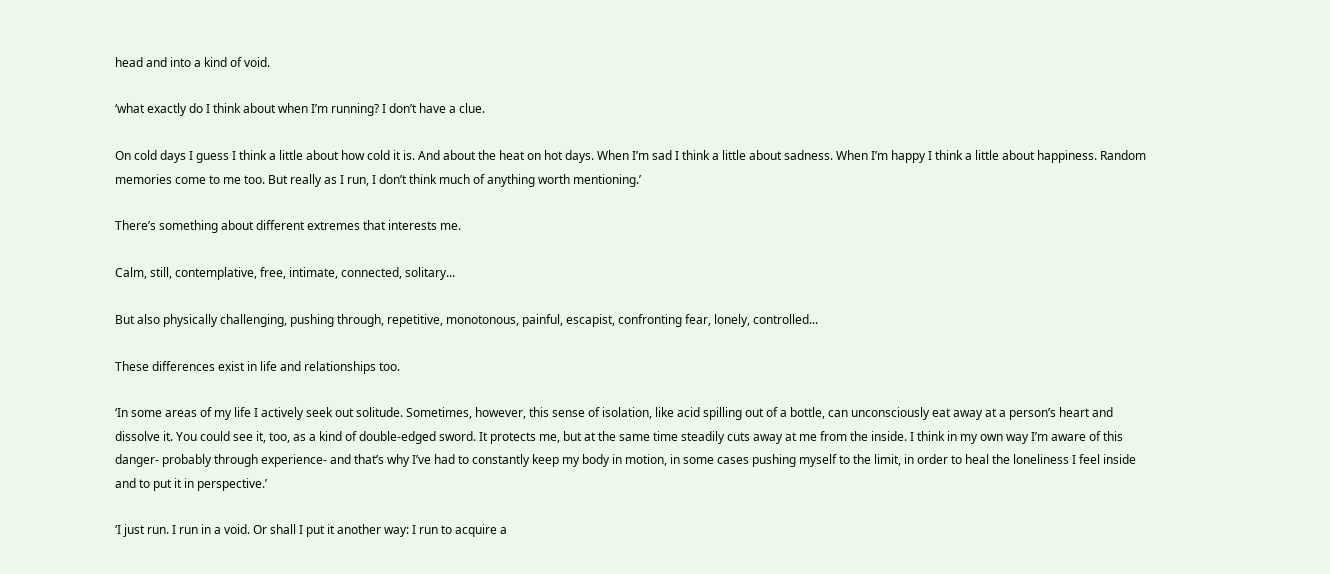head and into a kind of void.

‘what exactly do I think about when I’m running? I don’t have a clue.

On cold days I guess I think a little about how cold it is. And about the heat on hot days. When I’m sad I think a little about sadness. When I’m happy I think a little about happiness. Random memories come to me too. But really as I run, I don’t think much of anything worth mentioning.’

There’s something about different extremes that interests me.

Calm, still, contemplative, free, intimate, connected, solitary...

But also physically challenging, pushing through, repetitive, monotonous, painful, escapist, confronting fear, lonely, controlled...

These differences exist in life and relationships too.

‘In some areas of my life I actively seek out solitude. Sometimes, however, this sense of isolation, like acid spilling out of a bottle, can unconsciously eat away at a person’s heart and dissolve it. You could see it, too, as a kind of double-edged sword. It protects me, but at the same time steadily cuts away at me from the inside. I think in my own way I’m aware of this danger- probably through experience- and that’s why I’ve had to constantly keep my body in motion, in some cases pushing myself to the limit, in order to heal the loneliness I feel inside and to put it in perspective.’

‘I just run. I run in a void. Or shall I put it another way: I run to acquire a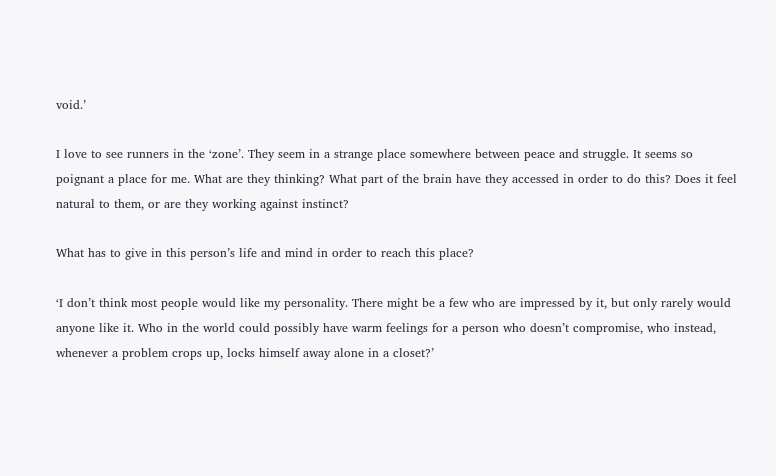void.’

I love to see runners in the ‘zone’. They seem in a strange place somewhere between peace and struggle. It seems so poignant a place for me. What are they thinking? What part of the brain have they accessed in order to do this? Does it feel natural to them, or are they working against instinct?

What has to give in this person’s life and mind in order to reach this place?

‘I don’t think most people would like my personality. There might be a few who are impressed by it, but only rarely would anyone like it. Who in the world could possibly have warm feelings for a person who doesn’t compromise, who instead, whenever a problem crops up, locks himself away alone in a closet?’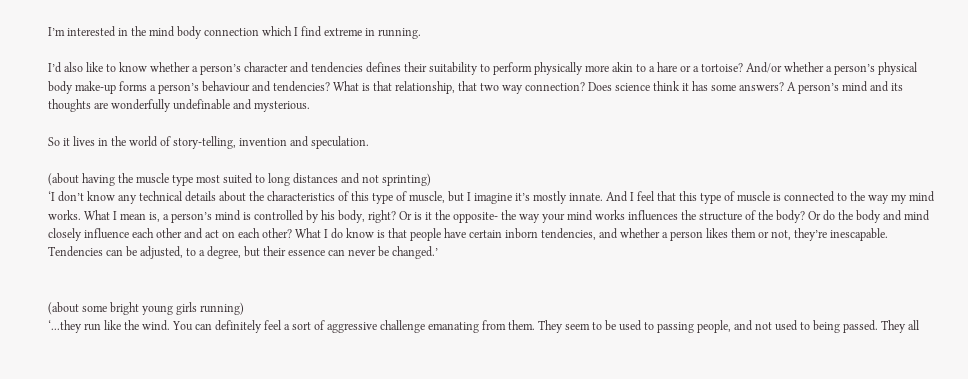I’m interested in the mind body connection which I find extreme in running.

I’d also like to know whether a person’s character and tendencies defines their suitability to perform physically more akin to a hare or a tortoise? And/or whether a person’s physical body make-up forms a person’s behaviour and tendencies? What is that relationship, that two way connection? Does science think it has some answers? A person’s mind and its thoughts are wonderfully undefinable and mysterious.

So it lives in the world of story-telling, invention and speculation.

(about having the muscle type most suited to long distances and not sprinting)
‘I don’t know any technical details about the characteristics of this type of muscle, but I imagine it’s mostly innate. And I feel that this type of muscle is connected to the way my mind works. What I mean is, a person’s mind is controlled by his body, right? Or is it the opposite- the way your mind works influences the structure of the body? Or do the body and mind closely influence each other and act on each other? What I do know is that people have certain inborn tendencies, and whether a person likes them or not, they’re inescapable. Tendencies can be adjusted, to a degree, but their essence can never be changed.’


(about some bright young girls running)
‘...they run like the wind. You can definitely feel a sort of aggressive challenge emanating from them. They seem to be used to passing people, and not used to being passed. They all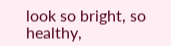look so bright, so healthy,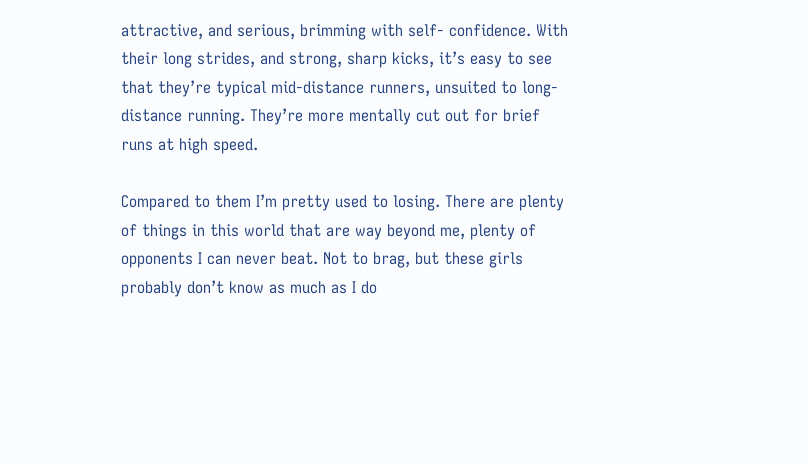attractive, and serious, brimming with self- confidence. With their long strides, and strong, sharp kicks, it’s easy to see that they’re typical mid-distance runners, unsuited to long-distance running. They’re more mentally cut out for brief runs at high speed.

Compared to them I’m pretty used to losing. There are plenty of things in this world that are way beyond me, plenty of opponents I can never beat. Not to brag, but these girls probably don’t know as much as I do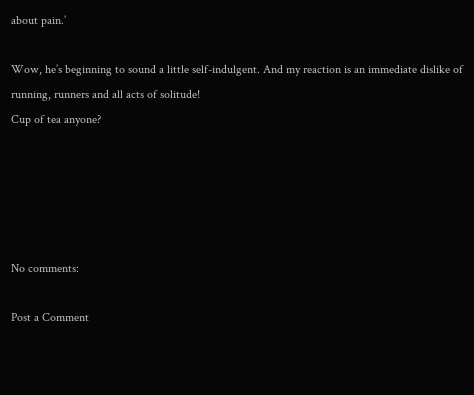about pain.’

Wow, he’s beginning to sound a little self-indulgent. And my reaction is an immediate dislike of running, runners and all acts of solitude!
Cup of tea anyone?





No comments:

Post a Comment